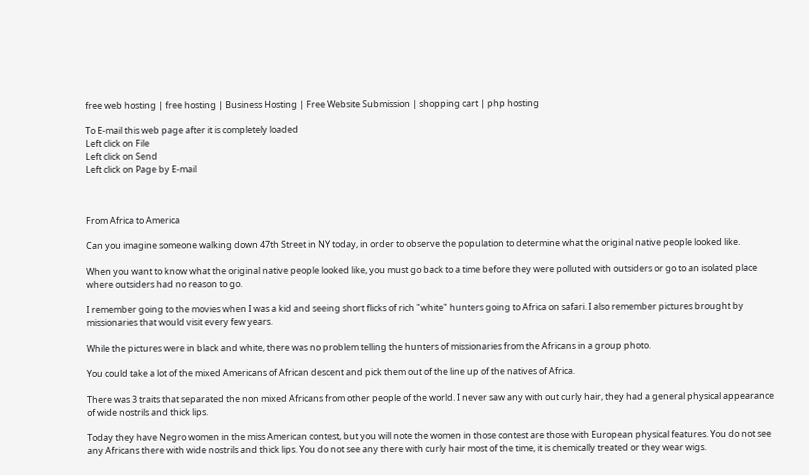free web hosting | free hosting | Business Hosting | Free Website Submission | shopping cart | php hosting

To E-mail this web page after it is completely loaded
Left click on File
Left click on Send
Left click on Page by E-mail



From Africa to America

Can you imagine someone walking down 47th Street in NY today, in order to observe the population to determine what the original native people looked like.

When you want to know what the original native people looked like, you must go back to a time before they were polluted with outsiders or go to an isolated place where outsiders had no reason to go.

I remember going to the movies when I was a kid and seeing short flicks of rich "white" hunters going to Africa on safari. I also remember pictures brought by missionaries that would visit every few years.

While the pictures were in black and white, there was no problem telling the hunters of missionaries from the Africans in a group photo.

You could take a lot of the mixed Americans of African descent and pick them out of the line up of the natives of Africa.

There was 3 traits that separated the non mixed Africans from other people of the world. I never saw any with out curly hair, they had a general physical appearance of wide nostrils and thick lips.

Today they have Negro women in the miss American contest, but you will note the women in those contest are those with European physical features. You do not see any Africans there with wide nostrils and thick lips. You do not see any there with curly hair most of the time, it is chemically treated or they wear wigs.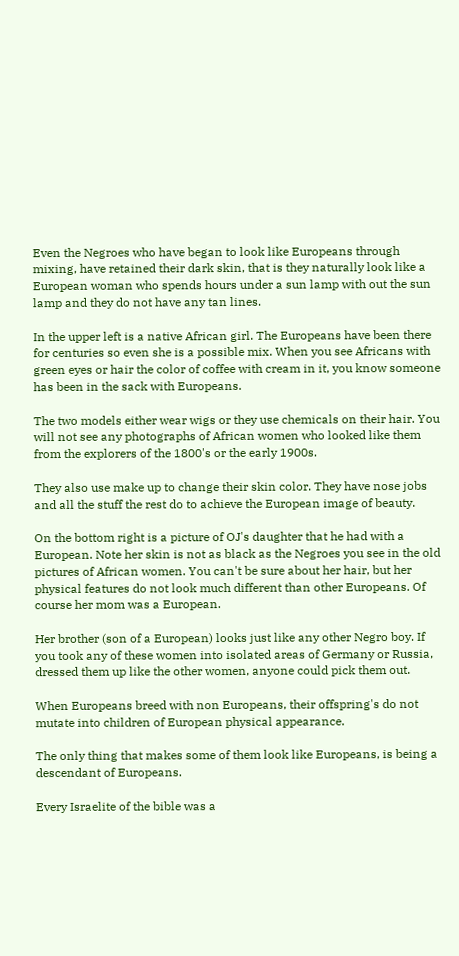Even the Negroes who have began to look like Europeans through mixing, have retained their dark skin, that is they naturally look like a European woman who spends hours under a sun lamp with out the sun lamp and they do not have any tan lines.

In the upper left is a native African girl. The Europeans have been there for centuries so even she is a possible mix. When you see Africans with green eyes or hair the color of coffee with cream in it, you know someone has been in the sack with Europeans.

The two models either wear wigs or they use chemicals on their hair. You will not see any photographs of African women who looked like them from the explorers of the 1800's or the early 1900s.

They also use make up to change their skin color. They have nose jobs and all the stuff the rest do to achieve the European image of beauty.

On the bottom right is a picture of OJ's daughter that he had with a European. Note her skin is not as black as the Negroes you see in the old pictures of African women. You can't be sure about her hair, but her physical features do not look much different than other Europeans. Of course her mom was a European.

Her brother (son of a European) looks just like any other Negro boy. If you took any of these women into isolated areas of Germany or Russia, dressed them up like the other women, anyone could pick them out.

When Europeans breed with non Europeans, their offspring's do not mutate into children of European physical appearance.

The only thing that makes some of them look like Europeans, is being a descendant of Europeans.

Every Israelite of the bible was a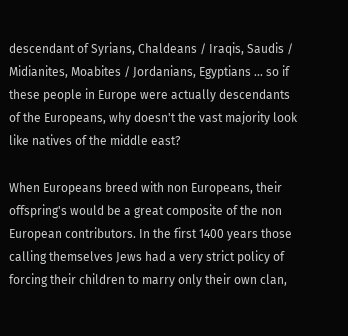descendant of Syrians, Chaldeans / Iraqis, Saudis / Midianites, Moabites / Jordanians, Egyptians ... so if these people in Europe were actually descendants of the Europeans, why doesn't the vast majority look like natives of the middle east?

When Europeans breed with non Europeans, their offspring's would be a great composite of the non European contributors. In the first 1400 years those calling themselves Jews had a very strict policy of forcing their children to marry only their own clan,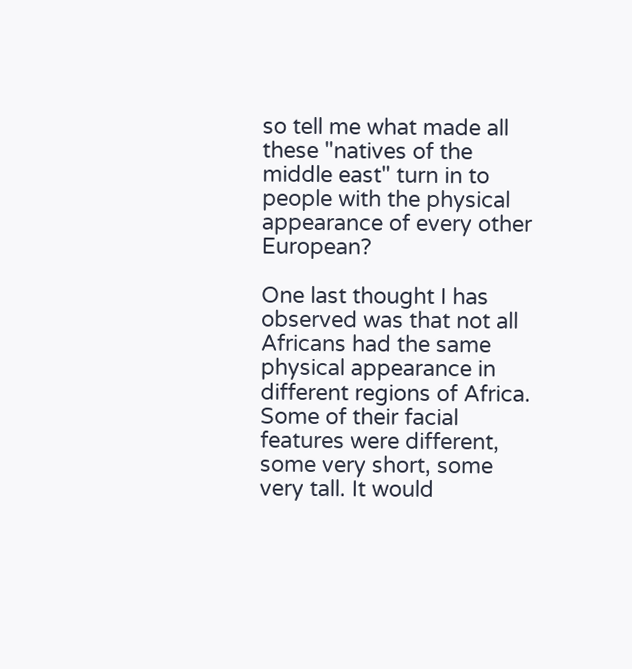so tell me what made all these "natives of the middle east" turn in to people with the physical appearance of every other European?

One last thought I has observed was that not all Africans had the same physical appearance in different regions of Africa. Some of their facial features were different, some very short, some very tall. It would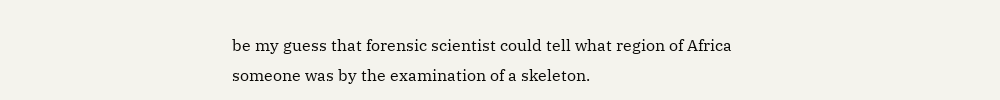be my guess that forensic scientist could tell what region of Africa someone was by the examination of a skeleton.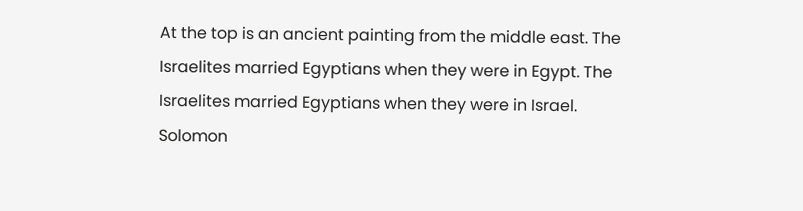At the top is an ancient painting from the middle east. The Israelites married Egyptians when they were in Egypt. The Israelites married Egyptians when they were in Israel. Solomon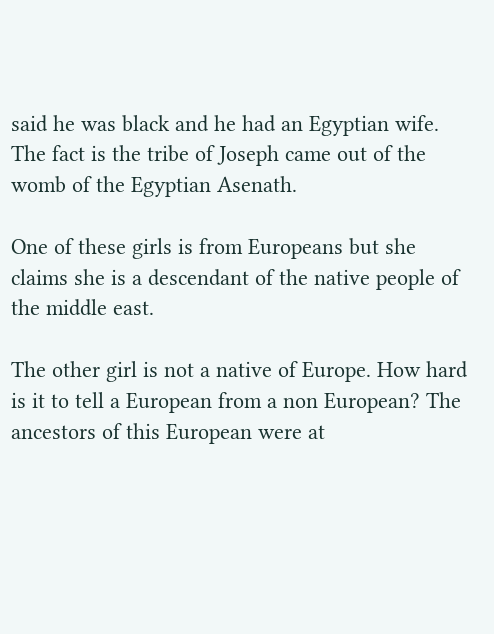said he was black and he had an Egyptian wife. The fact is the tribe of Joseph came out of the womb of the Egyptian Asenath.

One of these girls is from Europeans but she claims she is a descendant of the native people of the middle east.

The other girl is not a native of Europe. How hard is it to tell a European from a non European? The ancestors of this European were at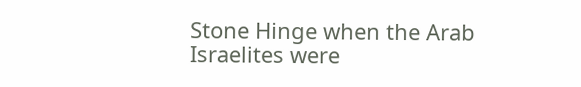Stone Hinge when the Arab Israelites were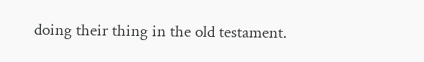doing their thing in the old testament.